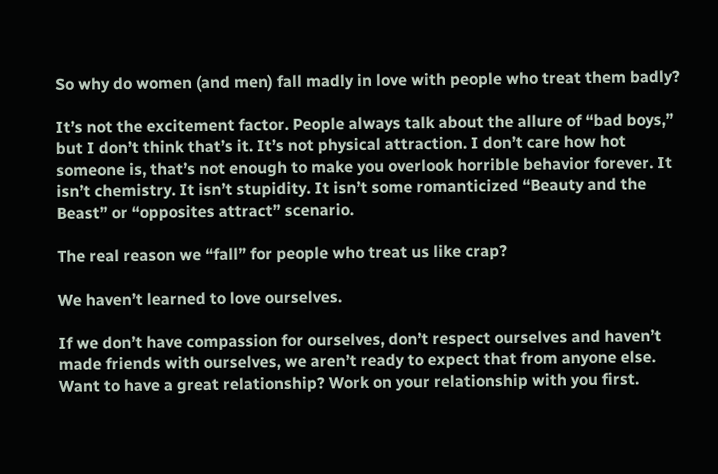So why do women (and men) fall madly in love with people who treat them badly?

It’s not the excitement factor. People always talk about the allure of “bad boys,” but I don’t think that’s it. It’s not physical attraction. I don’t care how hot someone is, that’s not enough to make you overlook horrible behavior forever. It isn’t chemistry. It isn’t stupidity. It isn’t some romanticized “Beauty and the Beast” or “opposites attract” scenario.

The real reason we “fall” for people who treat us like crap?

We haven’t learned to love ourselves.

If we don’t have compassion for ourselves, don’t respect ourselves and haven’t made friends with ourselves, we aren’t ready to expect that from anyone else. Want to have a great relationship? Work on your relationship with you first.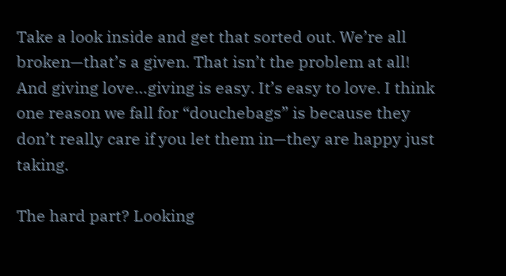Take a look inside and get that sorted out. We’re all broken—that’s a given. That isn’t the problem at all! And giving love…giving is easy. It’s easy to love. I think one reason we fall for “douchebags” is because they don’t really care if you let them in—they are happy just taking.

The hard part? Looking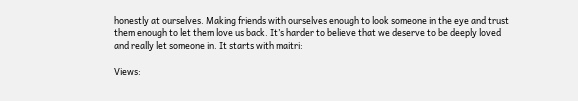honestly at ourselves. Making friends with ourselves enough to look someone in the eye and trust them enough to let them love us back. It’s harder to believe that we deserve to be deeply loved and really let someone in. It starts with maitri:

Views: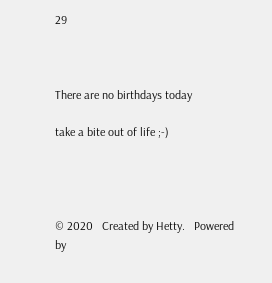29



There are no birthdays today

take a bite out of life ;-)




© 2020   Created by Hetty.   Powered by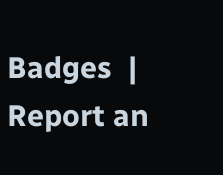Badges  |  Report an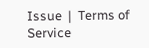Issue  |  Terms of Service